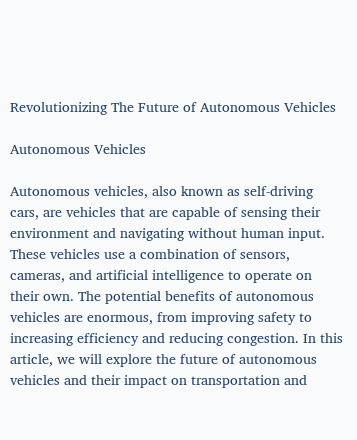Revolutionizing The Future of Autonomous Vehicles

Autonomous Vehicles

Autonomous vehicles, also known as self-driving cars, are vehicles that are capable of sensing their environment and navigating without human input. These vehicles use a combination of sensors, cameras, and artificial intelligence to operate on their own. The potential benefits of autonomous vehicles are enormous, from improving safety to increasing efficiency and reducing congestion. In this article, we will explore the future of autonomous vehicles and their impact on transportation and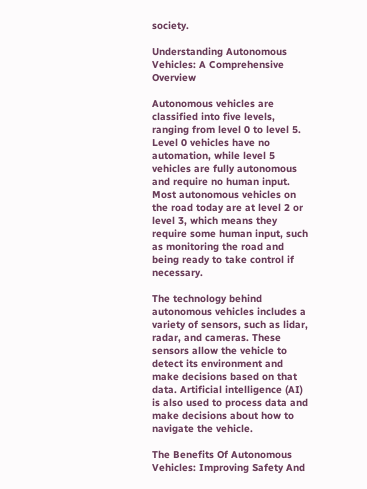society.

Understanding Autonomous Vehicles: A Comprehensive Overview

Autonomous vehicles are classified into five levels, ranging from level 0 to level 5. Level 0 vehicles have no automation, while level 5 vehicles are fully autonomous and require no human input. Most autonomous vehicles on the road today are at level 2 or level 3, which means they require some human input, such as monitoring the road and being ready to take control if necessary.

The technology behind autonomous vehicles includes a variety of sensors, such as lidar, radar, and cameras. These sensors allow the vehicle to detect its environment and make decisions based on that data. Artificial intelligence (AI) is also used to process data and make decisions about how to navigate the vehicle.

The Benefits Of Autonomous Vehicles: Improving Safety And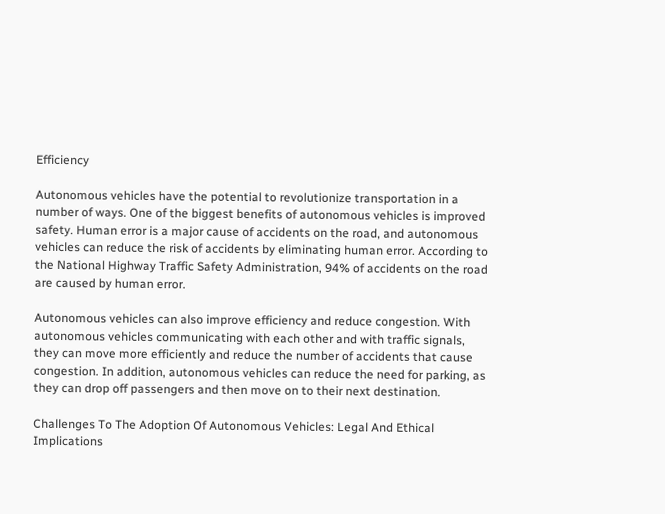Efficiency

Autonomous vehicles have the potential to revolutionize transportation in a number of ways. One of the biggest benefits of autonomous vehicles is improved safety. Human error is a major cause of accidents on the road, and autonomous vehicles can reduce the risk of accidents by eliminating human error. According to the National Highway Traffic Safety Administration, 94% of accidents on the road are caused by human error.

Autonomous vehicles can also improve efficiency and reduce congestion. With autonomous vehicles communicating with each other and with traffic signals, they can move more efficiently and reduce the number of accidents that cause congestion. In addition, autonomous vehicles can reduce the need for parking, as they can drop off passengers and then move on to their next destination.

Challenges To The Adoption Of Autonomous Vehicles: Legal And Ethical Implications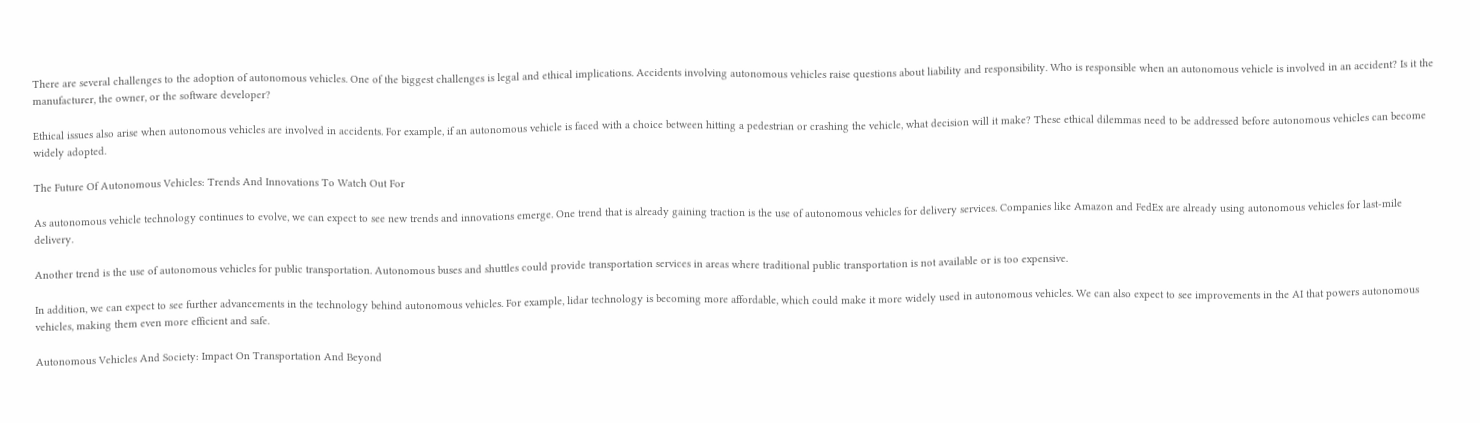There are several challenges to the adoption of autonomous vehicles. One of the biggest challenges is legal and ethical implications. Accidents involving autonomous vehicles raise questions about liability and responsibility. Who is responsible when an autonomous vehicle is involved in an accident? Is it the manufacturer, the owner, or the software developer?

Ethical issues also arise when autonomous vehicles are involved in accidents. For example, if an autonomous vehicle is faced with a choice between hitting a pedestrian or crashing the vehicle, what decision will it make? These ethical dilemmas need to be addressed before autonomous vehicles can become widely adopted.

The Future Of Autonomous Vehicles: Trends And Innovations To Watch Out For

As autonomous vehicle technology continues to evolve, we can expect to see new trends and innovations emerge. One trend that is already gaining traction is the use of autonomous vehicles for delivery services. Companies like Amazon and FedEx are already using autonomous vehicles for last-mile delivery.

Another trend is the use of autonomous vehicles for public transportation. Autonomous buses and shuttles could provide transportation services in areas where traditional public transportation is not available or is too expensive.

In addition, we can expect to see further advancements in the technology behind autonomous vehicles. For example, lidar technology is becoming more affordable, which could make it more widely used in autonomous vehicles. We can also expect to see improvements in the AI that powers autonomous vehicles, making them even more efficient and safe.

Autonomous Vehicles And Society: Impact On Transportation And Beyond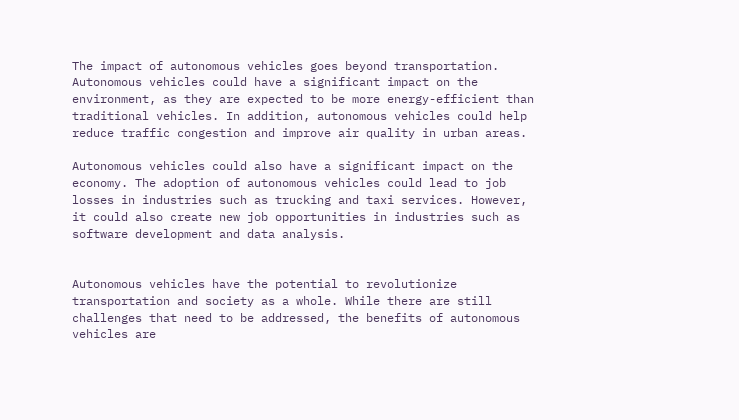The impact of autonomous vehicles goes beyond transportation. Autonomous vehicles could have a significant impact on the environment, as they are expected to be more energy-efficient than traditional vehicles. In addition, autonomous vehicles could help reduce traffic congestion and improve air quality in urban areas.

Autonomous vehicles could also have a significant impact on the economy. The adoption of autonomous vehicles could lead to job losses in industries such as trucking and taxi services. However, it could also create new job opportunities in industries such as software development and data analysis.


Autonomous vehicles have the potential to revolutionize transportation and society as a whole. While there are still challenges that need to be addressed, the benefits of autonomous vehicles are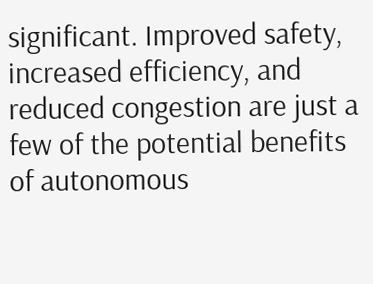significant. Improved safety, increased efficiency, and reduced congestion are just a few of the potential benefits of autonomous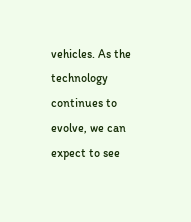vehicles. As the technology continues to evolve, we can expect to see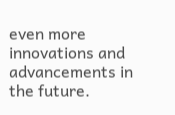even more innovations and advancements in the future.